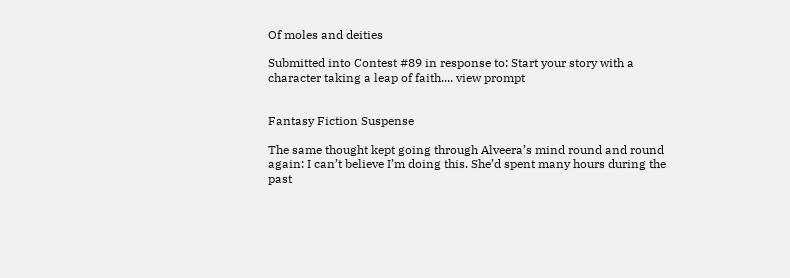Of moles and deities

Submitted into Contest #89 in response to: Start your story with a character taking a leap of faith.... view prompt


Fantasy Fiction Suspense

The same thought kept going through Alveera’s mind round and round again: I can’t believe I’m doing this. She’d spent many hours during the past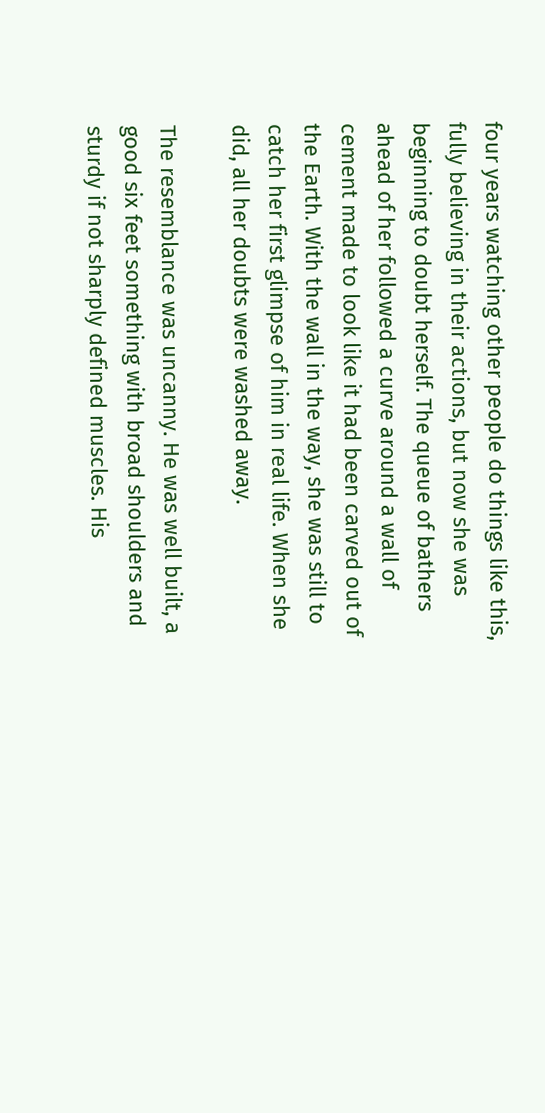four years watching other people do things like this, fully believing in their actions, but now she was beginning to doubt herself. The queue of bathers ahead of her followed a curve around a wall of cement made to look like it had been carved out of the Earth. With the wall in the way, she was still to catch her first glimpse of him in real life. When she did, all her doubts were washed away.

The resemblance was uncanny. He was well built, a good six feet something with broad shoulders and sturdy if not sharply defined muscles. His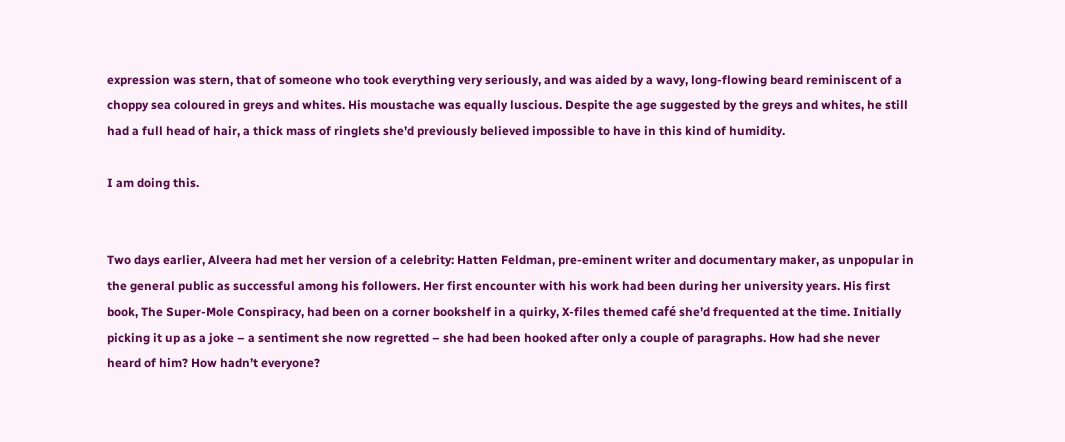expression was stern, that of someone who took everything very seriously, and was aided by a wavy, long-flowing beard reminiscent of a choppy sea coloured in greys and whites. His moustache was equally luscious. Despite the age suggested by the greys and whites, he still had a full head of hair, a thick mass of ringlets she’d previously believed impossible to have in this kind of humidity.

I am doing this.


Two days earlier, Alveera had met her version of a celebrity: Hatten Feldman, pre-eminent writer and documentary maker, as unpopular in the general public as successful among his followers. Her first encounter with his work had been during her university years. His first book, The Super-Mole Conspiracy, had been on a corner bookshelf in a quirky, X-files themed café she’d frequented at the time. Initially picking it up as a joke – a sentiment she now regretted – she had been hooked after only a couple of paragraphs. How had she never heard of him? How hadn’t everyone?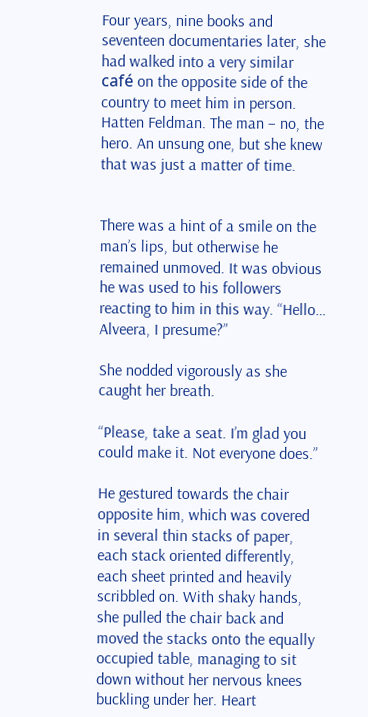Four years, nine books and seventeen documentaries later, she had walked into a very similar café on the opposite side of the country to meet him in person. Hatten Feldman. The man – no, the hero. An unsung one, but she knew that was just a matter of time.


There was a hint of a smile on the man’s lips, but otherwise he remained unmoved. It was obvious he was used to his followers reacting to him in this way. “Hello… Alveera, I presume?”

She nodded vigorously as she caught her breath.

“Please, take a seat. I’m glad you could make it. Not everyone does.”

He gestured towards the chair opposite him, which was covered in several thin stacks of paper, each stack oriented differently, each sheet printed and heavily scribbled on. With shaky hands, she pulled the chair back and moved the stacks onto the equally occupied table, managing to sit down without her nervous knees buckling under her. Heart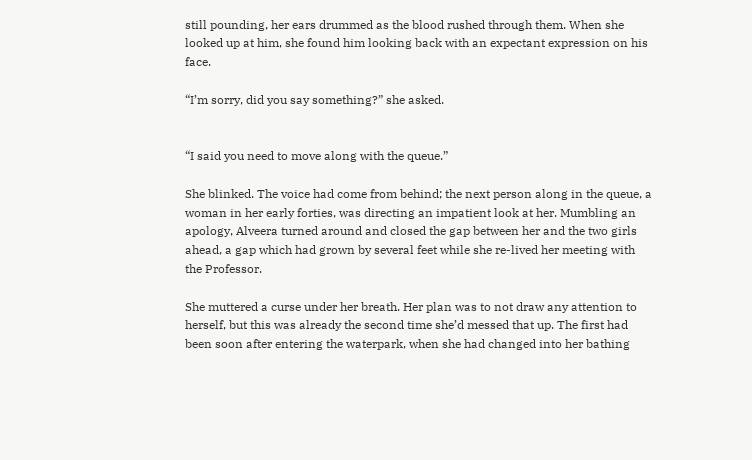still pounding, her ears drummed as the blood rushed through them. When she looked up at him, she found him looking back with an expectant expression on his face.

“I’m sorry, did you say something?” she asked.


“I said you need to move along with the queue.”

She blinked. The voice had come from behind; the next person along in the queue, a woman in her early forties, was directing an impatient look at her. Mumbling an apology, Alveera turned around and closed the gap between her and the two girls ahead, a gap which had grown by several feet while she re-lived her meeting with the Professor.

She muttered a curse under her breath. Her plan was to not draw any attention to herself, but this was already the second time she’d messed that up. The first had been soon after entering the waterpark, when she had changed into her bathing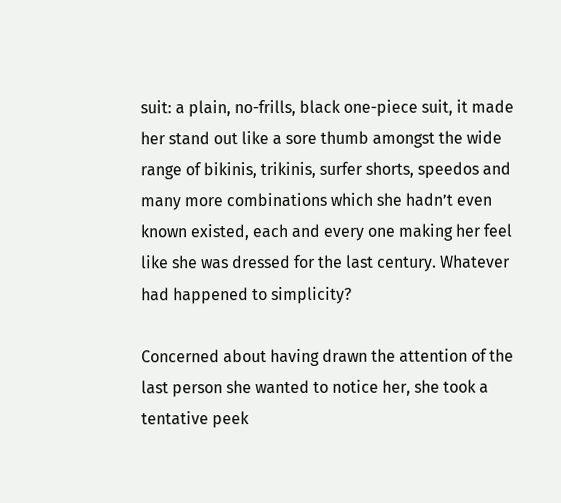suit: a plain, no-frills, black one-piece suit, it made her stand out like a sore thumb amongst the wide range of bikinis, trikinis, surfer shorts, speedos and many more combinations which she hadn’t even known existed, each and every one making her feel like she was dressed for the last century. Whatever had happened to simplicity?

Concerned about having drawn the attention of the last person she wanted to notice her, she took a tentative peek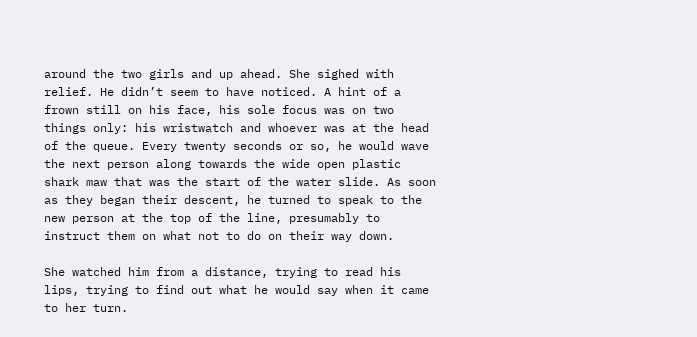around the two girls and up ahead. She sighed with relief. He didn’t seem to have noticed. A hint of a frown still on his face, his sole focus was on two things only: his wristwatch and whoever was at the head of the queue. Every twenty seconds or so, he would wave the next person along towards the wide open plastic shark maw that was the start of the water slide. As soon as they began their descent, he turned to speak to the new person at the top of the line, presumably to instruct them on what not to do on their way down.

She watched him from a distance, trying to read his lips, trying to find out what he would say when it came to her turn.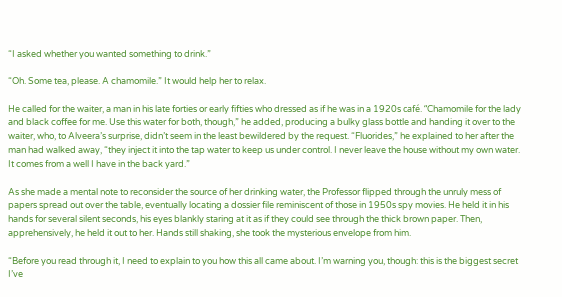“I asked whether you wanted something to drink.”

“Oh. Some tea, please. A chamomile.” It would help her to relax.

He called for the waiter, a man in his late forties or early fifties who dressed as if he was in a 1920s café. “Chamomile for the lady and black coffee for me. Use this water for both, though,” he added, producing a bulky glass bottle and handing it over to the waiter, who, to Alveera’s surprise, didn’t seem in the least bewildered by the request. “Fluorides,” he explained to her after the man had walked away, “they inject it into the tap water to keep us under control. I never leave the house without my own water. It comes from a well I have in the back yard.”

As she made a mental note to reconsider the source of her drinking water, the Professor flipped through the unruly mess of papers spread out over the table, eventually locating a dossier file reminiscent of those in 1950s spy movies. He held it in his hands for several silent seconds, his eyes blankly staring at it as if they could see through the thick brown paper. Then, apprehensively, he held it out to her. Hands still shaking, she took the mysterious envelope from him.

“Before you read through it, I need to explain to you how this all came about. I’m warning you, though: this is the biggest secret I’ve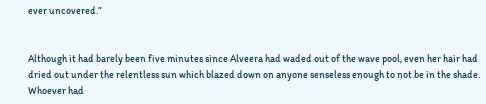ever uncovered.”


Although it had barely been five minutes since Alveera had waded out of the wave pool, even her hair had dried out under the relentless sun which blazed down on anyone senseless enough to not be in the shade. Whoever had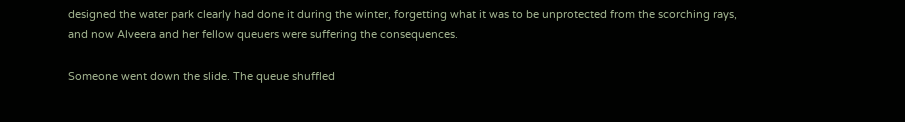designed the water park clearly had done it during the winter, forgetting what it was to be unprotected from the scorching rays, and now Alveera and her fellow queuers were suffering the consequences.

Someone went down the slide. The queue shuffled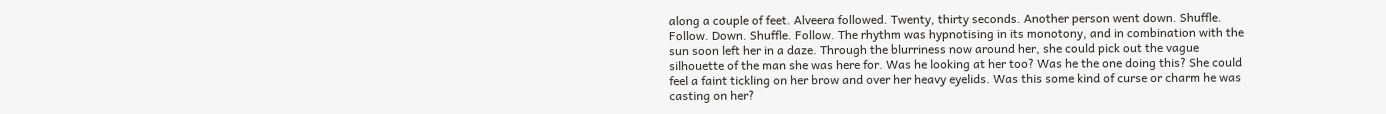along a couple of feet. Alveera followed. Twenty, thirty seconds. Another person went down. Shuffle. Follow. Down. Shuffle. Follow. The rhythm was hypnotising in its monotony, and in combination with the sun soon left her in a daze. Through the blurriness now around her, she could pick out the vague silhouette of the man she was here for. Was he looking at her too? Was he the one doing this? She could feel a faint tickling on her brow and over her heavy eyelids. Was this some kind of curse or charm he was casting on her?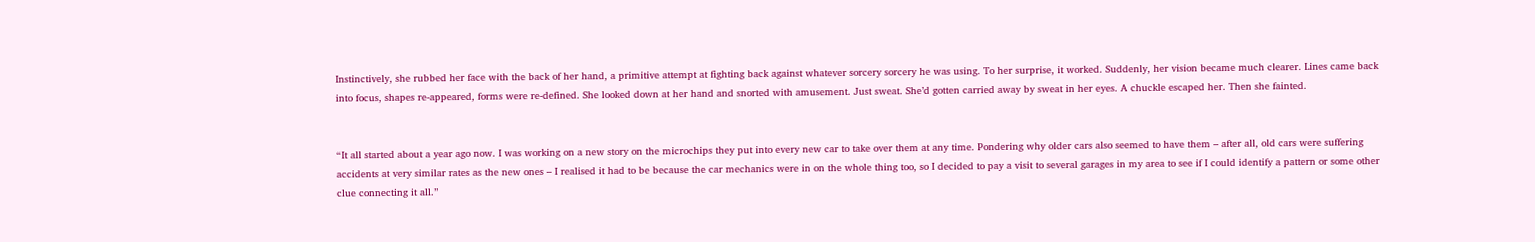Instinctively, she rubbed her face with the back of her hand, a primitive attempt at fighting back against whatever sorcery sorcery he was using. To her surprise, it worked. Suddenly, her vision became much clearer. Lines came back into focus, shapes re-appeared, forms were re-defined. She looked down at her hand and snorted with amusement. Just sweat. She’d gotten carried away by sweat in her eyes. A chuckle escaped her. Then she fainted.


“It all started about a year ago now. I was working on a new story on the microchips they put into every new car to take over them at any time. Pondering why older cars also seemed to have them – after all, old cars were suffering accidents at very similar rates as the new ones – I realised it had to be because the car mechanics were in on the whole thing too, so I decided to pay a visit to several garages in my area to see if I could identify a pattern or some other clue connecting it all.”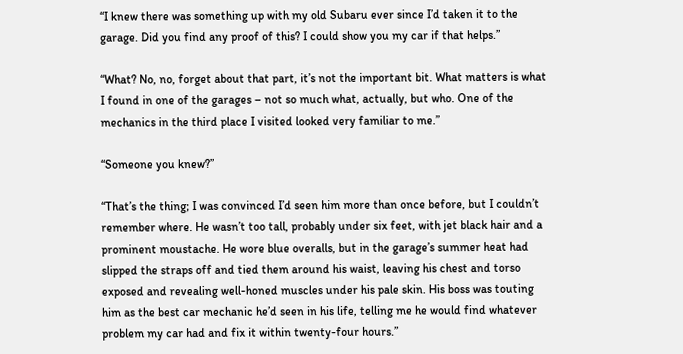“I knew there was something up with my old Subaru ever since I’d taken it to the garage. Did you find any proof of this? I could show you my car if that helps.”

“What? No, no, forget about that part, it’s not the important bit. What matters is what I found in one of the garages – not so much what, actually, but who. One of the mechanics in the third place I visited looked very familiar to me.”

“Someone you knew?”

“That’s the thing; I was convinced I’d seen him more than once before, but I couldn’t remember where. He wasn’t too tall, probably under six feet, with jet black hair and a prominent moustache. He wore blue overalls, but in the garage’s summer heat had slipped the straps off and tied them around his waist, leaving his chest and torso exposed and revealing well-honed muscles under his pale skin. His boss was touting him as the best car mechanic he’d seen in his life, telling me he would find whatever problem my car had and fix it within twenty-four hours.”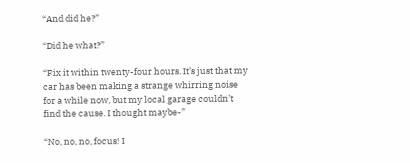“And did he?”

“Did he what?”

“Fix it within twenty-four hours. It’s just that my car has been making a strange whirring noise for a while now, but my local garage couldn’t find the cause. I thought maybe-”

“No, no, no, focus! I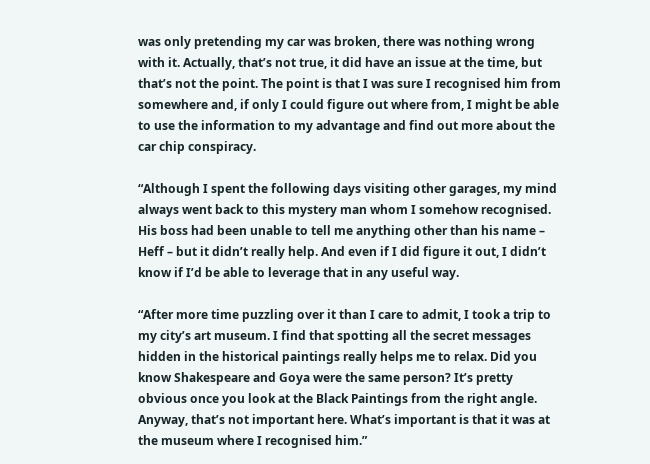was only pretending my car was broken, there was nothing wrong with it. Actually, that’s not true, it did have an issue at the time, but that’s not the point. The point is that I was sure I recognised him from somewhere and, if only I could figure out where from, I might be able to use the information to my advantage and find out more about the car chip conspiracy.

“Although I spent the following days visiting other garages, my mind always went back to this mystery man whom I somehow recognised. His boss had been unable to tell me anything other than his name – Heff – but it didn’t really help. And even if I did figure it out, I didn’t know if I’d be able to leverage that in any useful way.

“After more time puzzling over it than I care to admit, I took a trip to my city’s art museum. I find that spotting all the secret messages hidden in the historical paintings really helps me to relax. Did you know Shakespeare and Goya were the same person? It’s pretty obvious once you look at the Black Paintings from the right angle. Anyway, that’s not important here. What’s important is that it was at the museum where I recognised him.”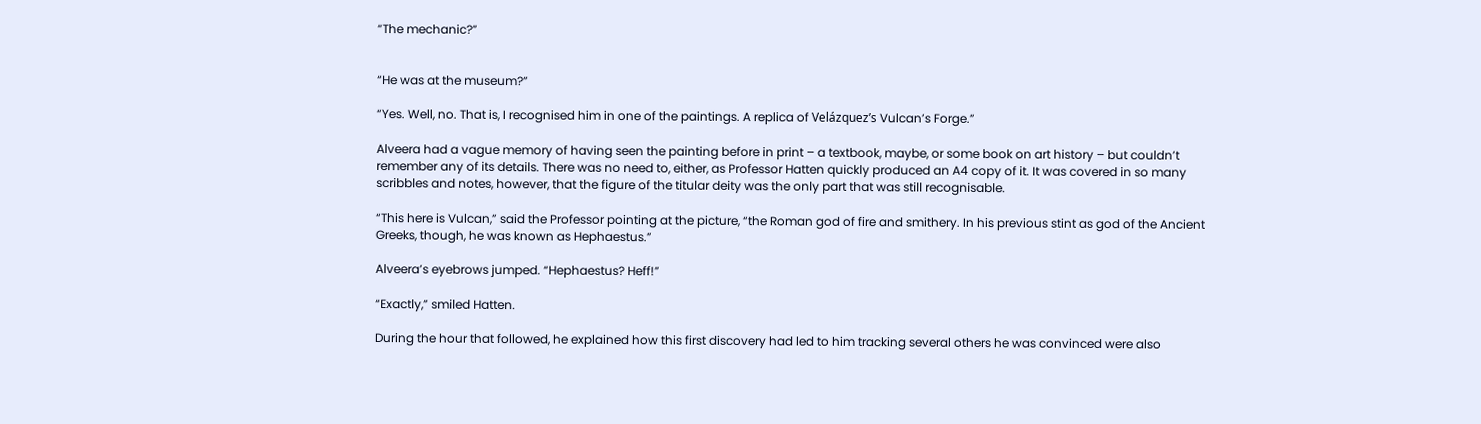“The mechanic?”


“He was at the museum?”

“Yes. Well, no. That is, I recognised him in one of the paintings. A replica of Velázquez’s Vulcan’s Forge.”

Alveera had a vague memory of having seen the painting before in print – a textbook, maybe, or some book on art history – but couldn’t remember any of its details. There was no need to, either, as Professor Hatten quickly produced an A4 copy of it. It was covered in so many scribbles and notes, however, that the figure of the titular deity was the only part that was still recognisable.

“This here is Vulcan,” said the Professor pointing at the picture, “the Roman god of fire and smithery. In his previous stint as god of the Ancient Greeks, though, he was known as Hephaestus.”

Alveera’s eyebrows jumped. “Hephaestus? Heff!”

“Exactly,” smiled Hatten.

During the hour that followed, he explained how this first discovery had led to him tracking several others he was convinced were also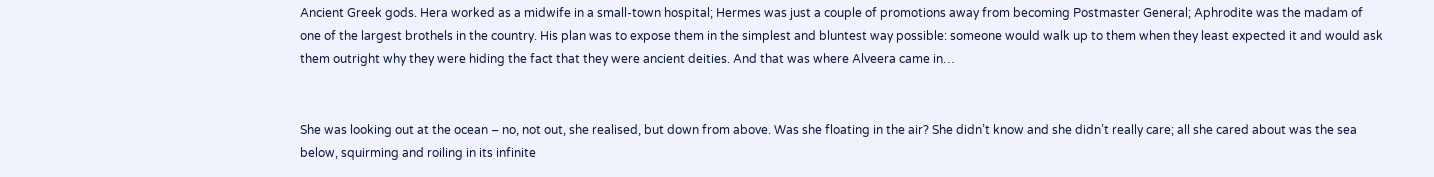Ancient Greek gods. Hera worked as a midwife in a small-town hospital; Hermes was just a couple of promotions away from becoming Postmaster General; Aphrodite was the madam of one of the largest brothels in the country. His plan was to expose them in the simplest and bluntest way possible: someone would walk up to them when they least expected it and would ask them outright why they were hiding the fact that they were ancient deities. And that was where Alveera came in…


She was looking out at the ocean – no, not out, she realised, but down from above. Was she floating in the air? She didn’t know and she didn’t really care; all she cared about was the sea below, squirming and roiling in its infinite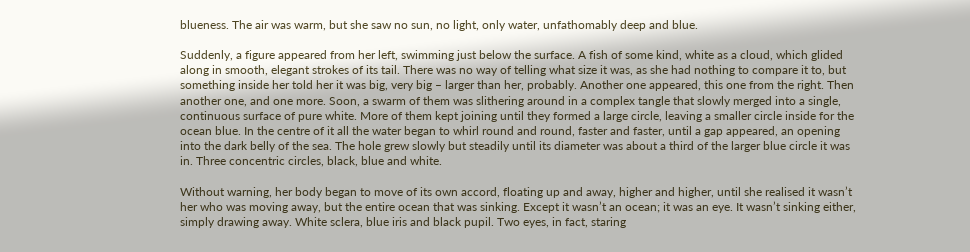blueness. The air was warm, but she saw no sun, no light, only water, unfathomably deep and blue.

Suddenly, a figure appeared from her left, swimming just below the surface. A fish of some kind, white as a cloud, which glided along in smooth, elegant strokes of its tail. There was no way of telling what size it was, as she had nothing to compare it to, but something inside her told her it was big, very big – larger than her, probably. Another one appeared, this one from the right. Then another one, and one more. Soon, a swarm of them was slithering around in a complex tangle that slowly merged into a single, continuous surface of pure white. More of them kept joining until they formed a large circle, leaving a smaller circle inside for the ocean blue. In the centre of it all the water began to whirl round and round, faster and faster, until a gap appeared, an opening into the dark belly of the sea. The hole grew slowly but steadily until its diameter was about a third of the larger blue circle it was in. Three concentric circles, black, blue and white.

Without warning, her body began to move of its own accord, floating up and away, higher and higher, until she realised it wasn’t her who was moving away, but the entire ocean that was sinking. Except it wasn’t an ocean; it was an eye. It wasn’t sinking either, simply drawing away. White sclera, blue iris and black pupil. Two eyes, in fact, staring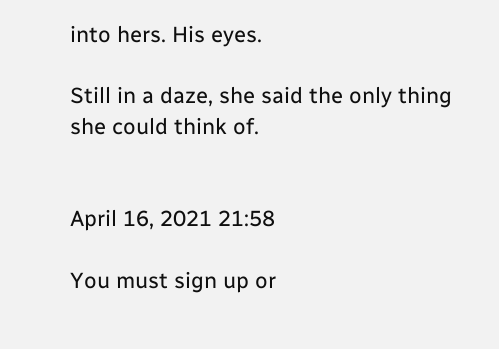into hers. His eyes.

Still in a daze, she said the only thing she could think of.


April 16, 2021 21:58

You must sign up or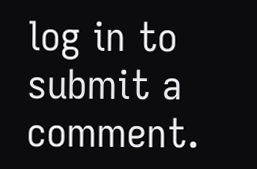log in to submit a comment.